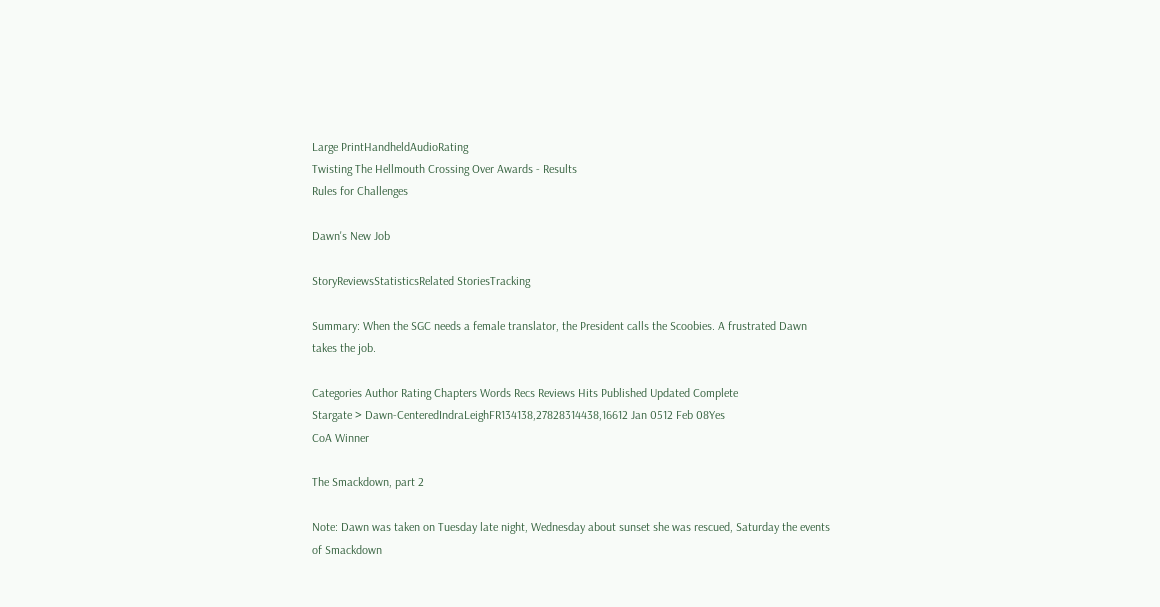Large PrintHandheldAudioRating
Twisting The Hellmouth Crossing Over Awards - Results
Rules for Challenges

Dawn's New Job

StoryReviewsStatisticsRelated StoriesTracking

Summary: When the SGC needs a female translator, the President calls the Scoobies. A frustrated Dawn takes the job.

Categories Author Rating Chapters Words Recs Reviews Hits Published Updated Complete
Stargate > Dawn-CenteredIndraLeighFR134138,27828314438,16612 Jan 0512 Feb 08Yes
CoA Winner

The Smackdown, part 2

Note: Dawn was taken on Tuesday late night, Wednesday about sunset she was rescued, Saturday the events of Smackdown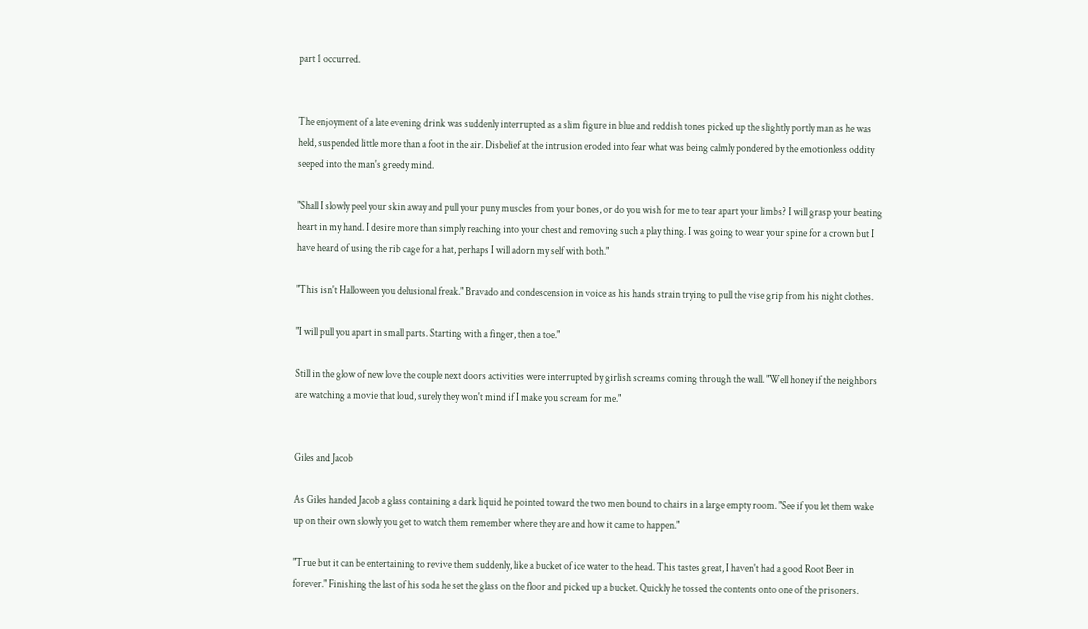part 1 occurred.


The enjoyment of a late evening drink was suddenly interrupted as a slim figure in blue and reddish tones picked up the slightly portly man as he was held, suspended little more than a foot in the air. Disbelief at the intrusion eroded into fear what was being calmly pondered by the emotionless oddity seeped into the man's greedy mind.

"Shall I slowly peel your skin away and pull your puny muscles from your bones, or do you wish for me to tear apart your limbs? I will grasp your beating heart in my hand. I desire more than simply reaching into your chest and removing such a play thing. I was going to wear your spine for a crown but I have heard of using the rib cage for a hat, perhaps I will adorn my self with both."

"This isn't Halloween you delusional freak." Bravado and condescension in voice as his hands strain trying to pull the vise grip from his night clothes.

"I will pull you apart in small parts. Starting with a finger, then a toe."

Still in the glow of new love the couple next doors activities were interrupted by girlish screams coming through the wall. "Well honey if the neighbors are watching a movie that loud, surely they won't mind if I make you scream for me."


Giles and Jacob

As Giles handed Jacob a glass containing a dark liquid he pointed toward the two men bound to chairs in a large empty room. "See if you let them wake up on their own slowly you get to watch them remember where they are and how it came to happen."

"True but it can be entertaining to revive them suddenly, like a bucket of ice water to the head. This tastes great, I haven't had a good Root Beer in forever." Finishing the last of his soda he set the glass on the floor and picked up a bucket. Quickly he tossed the contents onto one of the prisoners.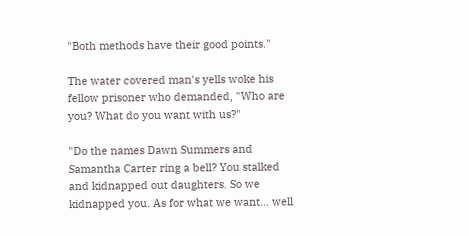"Both methods have their good points."

The water covered man's yells woke his fellow prisoner who demanded, "Who are you? What do you want with us?"

"Do the names Dawn Summers and Samantha Carter ring a bell? You stalked and kidnapped out daughters. So we kidnapped you. As for what we want... well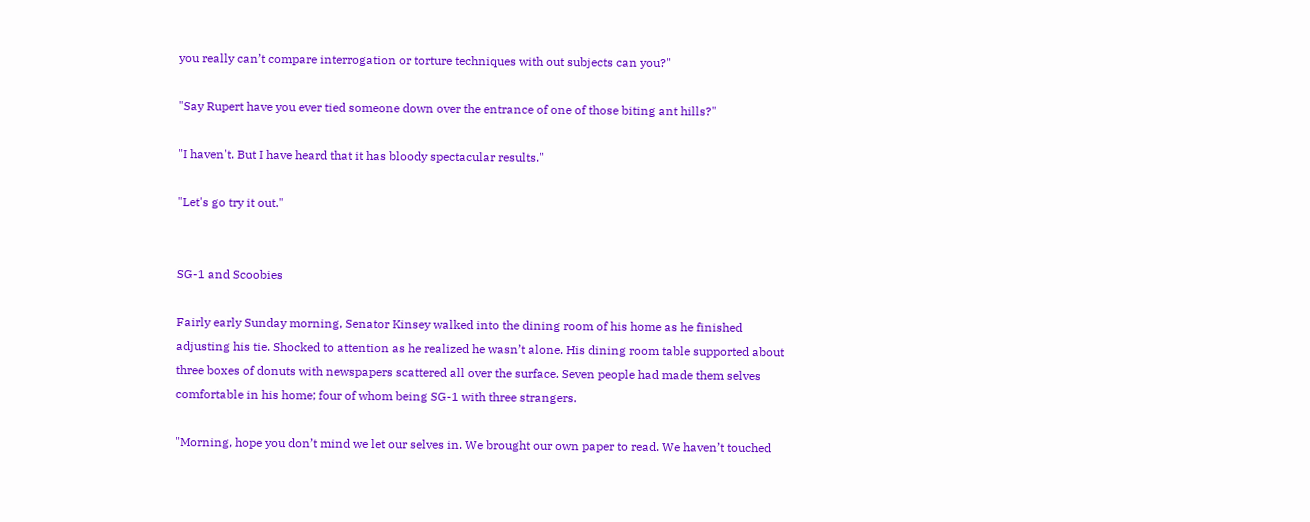you really can’t compare interrogation or torture techniques with out subjects can you?"

"Say Rupert have you ever tied someone down over the entrance of one of those biting ant hills?"

"I haven't. But I have heard that it has bloody spectacular results."

"Let's go try it out."


SG-1 and Scoobies

Fairly early Sunday morning, Senator Kinsey walked into the dining room of his home as he finished adjusting his tie. Shocked to attention as he realized he wasn’t alone. His dining room table supported about three boxes of donuts with newspapers scattered all over the surface. Seven people had made them selves comfortable in his home; four of whom being SG-1 with three strangers.

"Morning, hope you don’t mind we let our selves in. We brought our own paper to read. We haven’t touched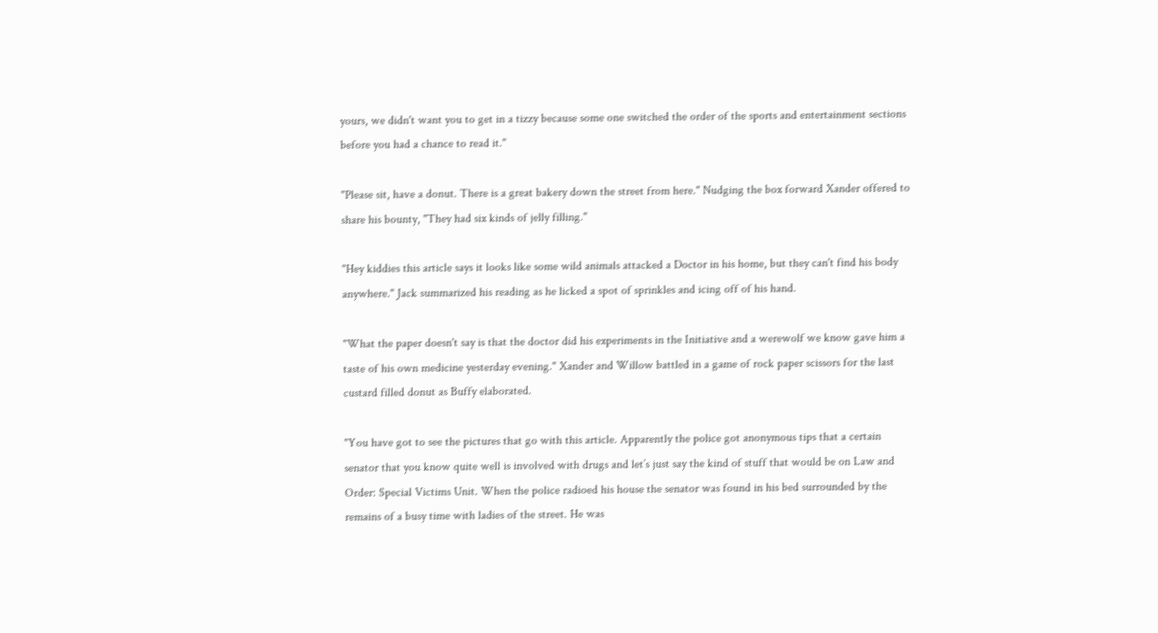yours, we didn't want you to get in a tizzy because some one switched the order of the sports and entertainment sections before you had a chance to read it."

"Please sit, have a donut. There is a great bakery down the street from here." Nudging the box forward Xander offered to share his bounty, "They had six kinds of jelly filling."

"Hey kiddies this article says it looks like some wild animals attacked a Doctor in his home, but they can't find his body anywhere." Jack summarized his reading as he licked a spot of sprinkles and icing off of his hand.

"What the paper doesn't say is that the doctor did his experiments in the Initiative and a werewolf we know gave him a taste of his own medicine yesterday evening." Xander and Willow battled in a game of rock paper scissors for the last custard filled donut as Buffy elaborated.

"You have got to see the pictures that go with this article. Apparently the police got anonymous tips that a certain senator that you know quite well is involved with drugs and let’s just say the kind of stuff that would be on Law and Order: Special Victims Unit. When the police radioed his house the senator was found in his bed surrounded by the remains of a busy time with ladies of the street. He was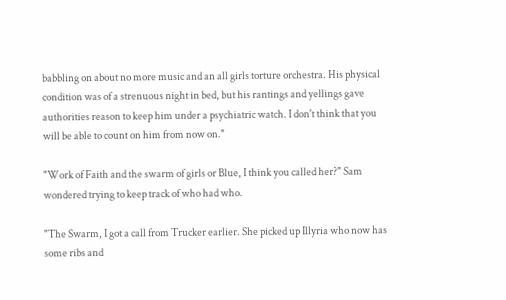babbling on about no more music and an all girls torture orchestra. His physical condition was of a strenuous night in bed, but his rantings and yellings gave authorities reason to keep him under a psychiatric watch. I don't think that you will be able to count on him from now on."

"Work of Faith and the swarm of girls or Blue, I think you called her?" Sam wondered trying to keep track of who had who.

"The Swarm, I got a call from Trucker earlier. She picked up Illyria who now has some ribs and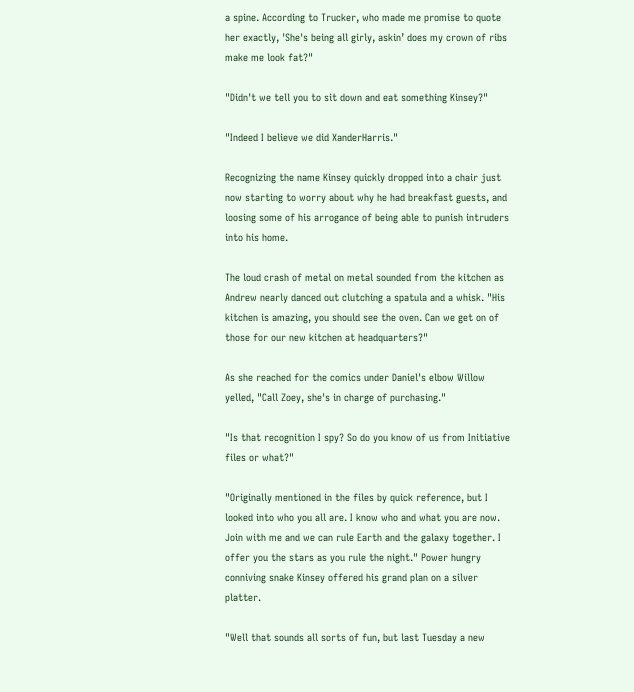a spine. According to Trucker, who made me promise to quote her exactly, 'She's being all girly, askin’ does my crown of ribs make me look fat?"

"Didn't we tell you to sit down and eat something Kinsey?"

"Indeed I believe we did XanderHarris."

Recognizing the name Kinsey quickly dropped into a chair just now starting to worry about why he had breakfast guests, and loosing some of his arrogance of being able to punish intruders into his home.

The loud crash of metal on metal sounded from the kitchen as Andrew nearly danced out clutching a spatula and a whisk. "His kitchen is amazing, you should see the oven. Can we get on of those for our new kitchen at headquarters?"

As she reached for the comics under Daniel's elbow Willow yelled, "Call Zoey, she's in charge of purchasing."

"Is that recognition I spy? So do you know of us from Initiative files or what?"

"Originally mentioned in the files by quick reference, but I looked into who you all are. I know who and what you are now. Join with me and we can rule Earth and the galaxy together. I offer you the stars as you rule the night." Power hungry conniving snake Kinsey offered his grand plan on a silver platter.

"Well that sounds all sorts of fun, but last Tuesday a new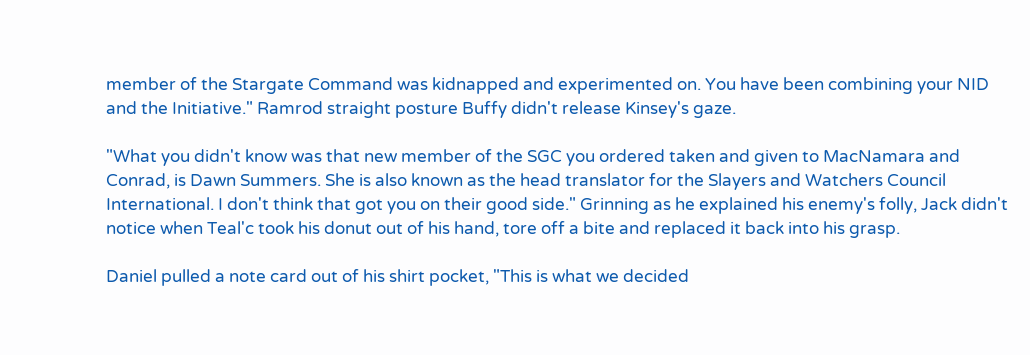member of the Stargate Command was kidnapped and experimented on. You have been combining your NID and the Initiative." Ramrod straight posture Buffy didn't release Kinsey's gaze.

"What you didn't know was that new member of the SGC you ordered taken and given to MacNamara and Conrad, is Dawn Summers. She is also known as the head translator for the Slayers and Watchers Council International. I don't think that got you on their good side." Grinning as he explained his enemy's folly, Jack didn't notice when Teal'c took his donut out of his hand, tore off a bite and replaced it back into his grasp.

Daniel pulled a note card out of his shirt pocket, "This is what we decided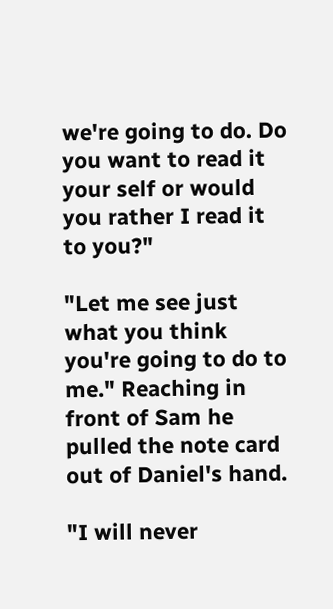we're going to do. Do you want to read it your self or would you rather I read it to you?"

"Let me see just what you think you're going to do to me." Reaching in front of Sam he pulled the note card out of Daniel's hand.

"I will never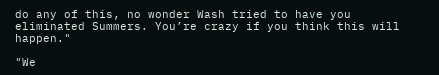do any of this, no wonder Wash tried to have you eliminated Summers. You’re crazy if you think this will happen."

"We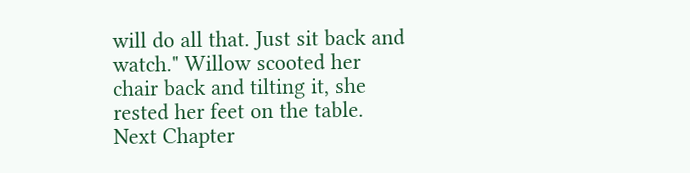will do all that. Just sit back and watch." Willow scooted her chair back and tilting it, she rested her feet on the table.
Next Chapter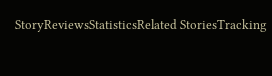StoryReviewsStatisticsRelated StoriesTracking